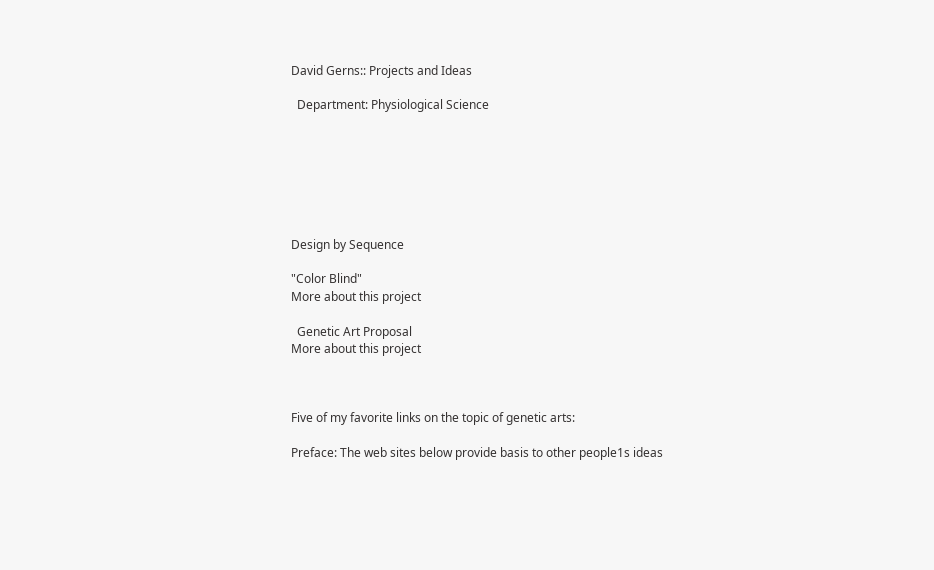David Gerns:: Projects and Ideas

  Department: Physiological Science







Design by Sequence

"Color Blind"
More about this project

  Genetic Art Proposal
More about this project



Five of my favorite links on the topic of genetic arts:

Preface: The web sites below provide basis to other people1s ideas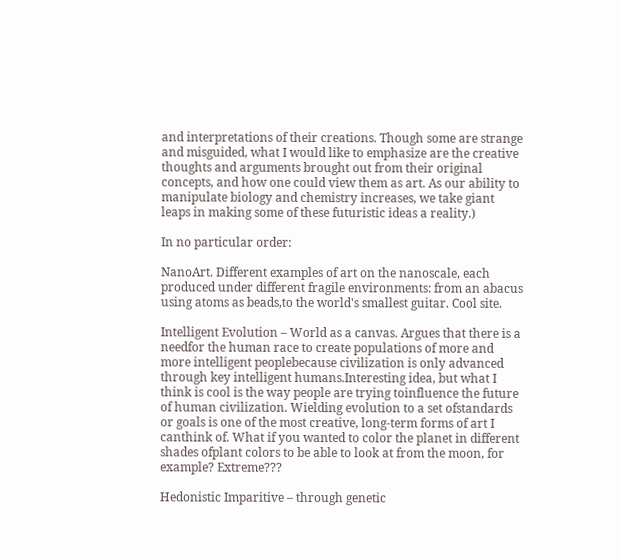and interpretations of their creations. Though some are strange and misguided, what I would like to emphasize are the creative thoughts and arguments brought out from their original concepts, and how one could view them as art. As our ability to manipulate biology and chemistry increases, we take giant leaps in making some of these futuristic ideas a reality.)

In no particular order:

NanoArt. Different examples of art on the nanoscale, each produced under different fragile environments: from an abacus using atoms as beads,to the world's smallest guitar. Cool site.

Intelligent Evolution – World as a canvas. Argues that there is a needfor the human race to create populations of more and more intelligent peoplebecause civilization is only advanced through key intelligent humans.Interesting idea, but what I think is cool is the way people are trying toinfluence the future of human civilization. Wielding evolution to a set ofstandards or goals is one of the most creative, long-term forms of art I canthink of. What if you wanted to color the planet in different shades ofplant colors to be able to look at from the moon, for example? Extreme???

Hedonistic Imparitive – through genetic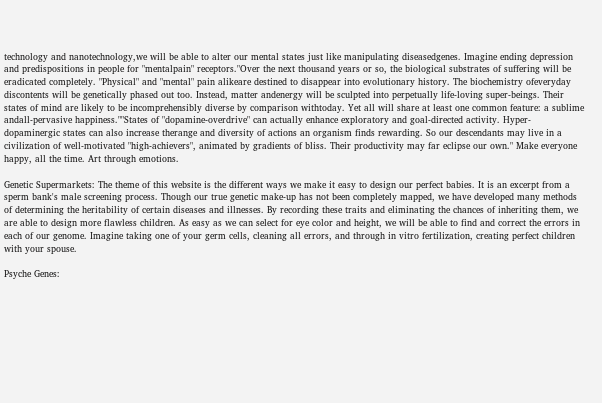technology and nanotechnology,we will be able to alter our mental states just like manipulating diseasedgenes. Imagine ending depression and predispositions in people for "mentalpain" receptors."Over the next thousand years or so, the biological substrates of suffering will be eradicated completely. "Physical" and "mental" pain alikeare destined to disappear into evolutionary history. The biochemistry ofeveryday discontents will be genetically phased out too. Instead, matter andenergy will be sculpted into perpetually life-loving super-beings. Their states of mind are likely to be incomprehensibly diverse by comparison withtoday. Yet all will share at least one common feature: a sublime andall-pervasive happiness.""States of "dopamine-overdrive" can actually enhance exploratory and goal-directed activity. Hyper-dopaminergic states can also increase therange and diversity of actions an organism finds rewarding. So our descendants may live in a civilization of well-motivated "high-achievers", animated by gradients of bliss. Their productivity may far eclipse our own." Make everyone happy, all the time. Art through emotions.

Genetic Supermarkets: The theme of this website is the different ways we make it easy to design our perfect babies. It is an excerpt from a sperm bank's male screening process. Though our true genetic make-up has not been completely mapped, we have developed many methods of determining the heritability of certain diseases and illnesses. By recording these traits and eliminating the chances of inheriting them, we are able to design more flawless children. As easy as we can select for eye color and height, we will be able to find and correct the errors in each of our genome. Imagine taking one of your germ cells, cleaning all errors, and through in vitro fertilization, creating perfect children with your spouse.

Psyche Genes: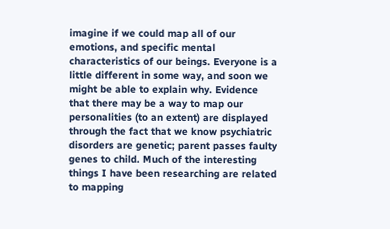imagine if we could map all of our emotions, and specific mental characteristics of our beings. Everyone is a little different in some way, and soon we might be able to explain why. Evidence that there may be a way to map our personalities (to an extent) are displayed through the fact that we know psychiatric disorders are genetic; parent passes faulty genes to child. Much of the interesting things I have been researching are related to mapping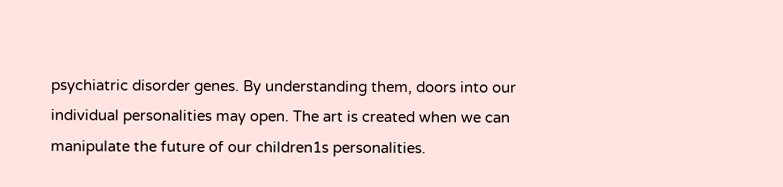psychiatric disorder genes. By understanding them, doors into our individual personalities may open. The art is created when we can manipulate the future of our children1s personalities.